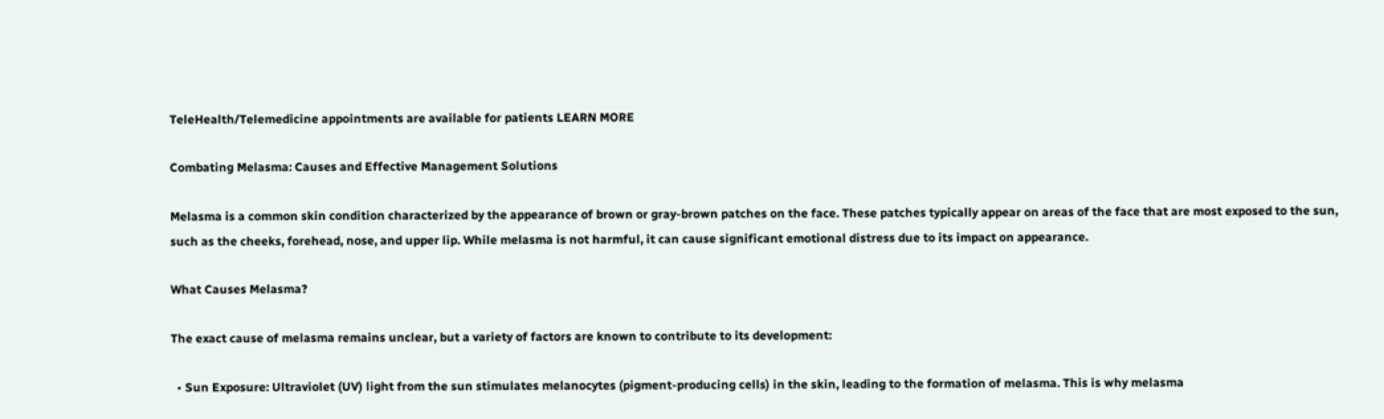TeleHealth/Telemedicine appointments are available for patients LEARN MORE

Combating Melasma: Causes and Effective Management Solutions

Melasma is a common skin condition characterized by the appearance of brown or gray-brown patches on the face. These patches typically appear on areas of the face that are most exposed to the sun, such as the cheeks, forehead, nose, and upper lip. While melasma is not harmful, it can cause significant emotional distress due to its impact on appearance.

What Causes Melasma?

The exact cause of melasma remains unclear, but a variety of factors are known to contribute to its development:

  • Sun Exposure: Ultraviolet (UV) light from the sun stimulates melanocytes (pigment-producing cells) in the skin, leading to the formation of melasma. This is why melasma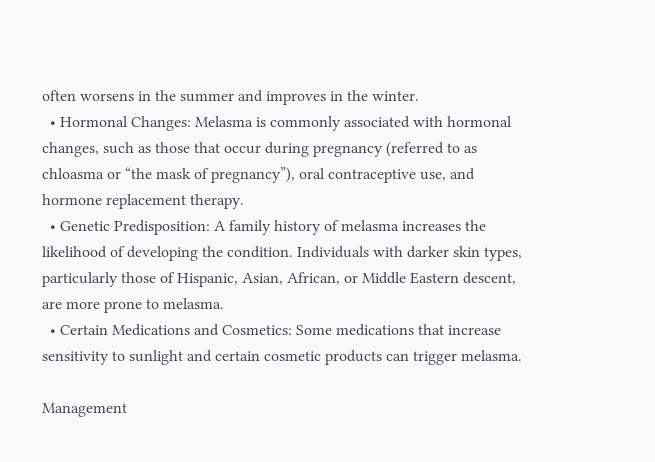often worsens in the summer and improves in the winter.
  • Hormonal Changes: Melasma is commonly associated with hormonal changes, such as those that occur during pregnancy (referred to as chloasma or “the mask of pregnancy”), oral contraceptive use, and hormone replacement therapy.
  • Genetic Predisposition: A family history of melasma increases the likelihood of developing the condition. Individuals with darker skin types, particularly those of Hispanic, Asian, African, or Middle Eastern descent, are more prone to melasma.
  • Certain Medications and Cosmetics: Some medications that increase sensitivity to sunlight and certain cosmetic products can trigger melasma.

Management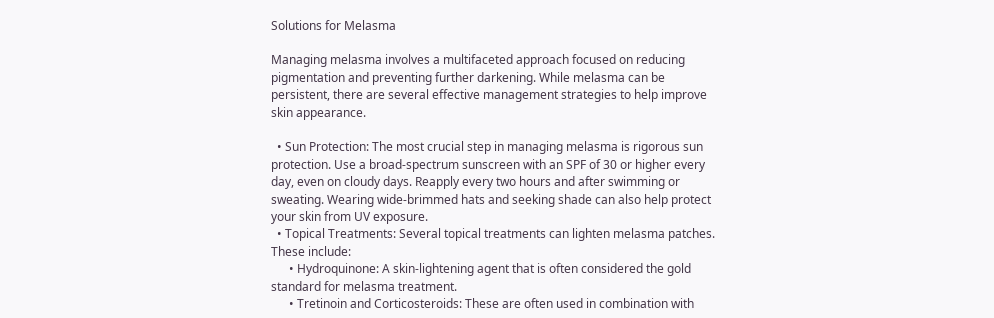Solutions for Melasma

Managing melasma involves a multifaceted approach focused on reducing pigmentation and preventing further darkening. While melasma can be persistent, there are several effective management strategies to help improve skin appearance.

  • Sun Protection: The most crucial step in managing melasma is rigorous sun protection. Use a broad-spectrum sunscreen with an SPF of 30 or higher every day, even on cloudy days. Reapply every two hours and after swimming or sweating. Wearing wide-brimmed hats and seeking shade can also help protect your skin from UV exposure.
  • Topical Treatments: Several topical treatments can lighten melasma patches. These include:
      • Hydroquinone: A skin-lightening agent that is often considered the gold standard for melasma treatment.
      • Tretinoin and Corticosteroids: These are often used in combination with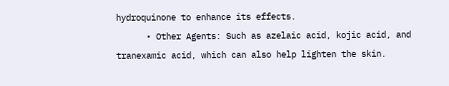hydroquinone to enhance its effects.
      • Other Agents: Such as azelaic acid, kojic acid, and tranexamic acid, which can also help lighten the skin.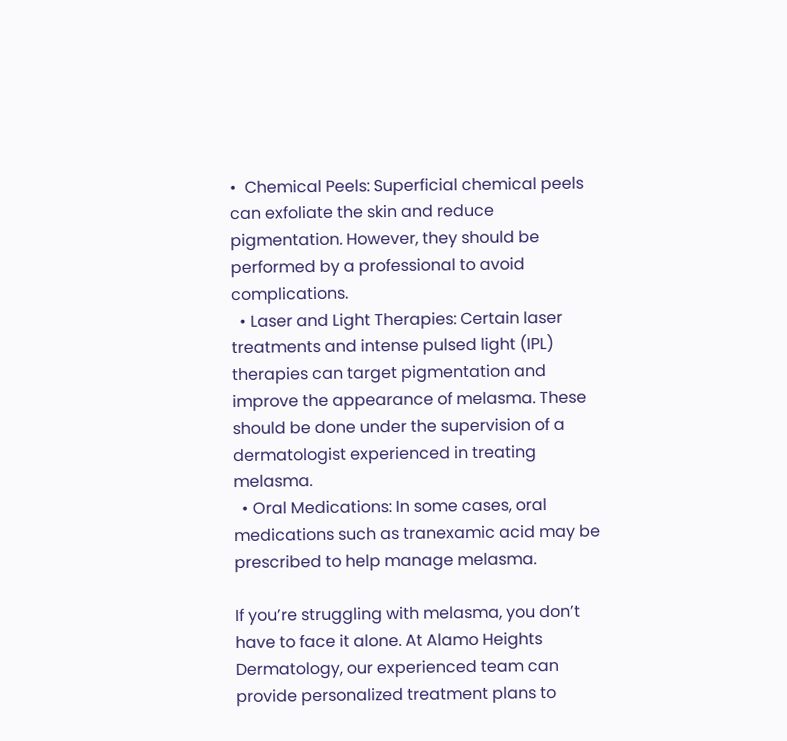•  Chemical Peels: Superficial chemical peels can exfoliate the skin and reduce pigmentation. However, they should be performed by a professional to avoid complications.
  • Laser and Light Therapies: Certain laser treatments and intense pulsed light (IPL) therapies can target pigmentation and improve the appearance of melasma. These should be done under the supervision of a dermatologist experienced in treating melasma.
  • Oral Medications: In some cases, oral medications such as tranexamic acid may be prescribed to help manage melasma.

If you’re struggling with melasma, you don’t have to face it alone. At Alamo Heights Dermatology, our experienced team can provide personalized treatment plans to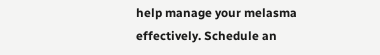help manage your melasma effectively. Schedule an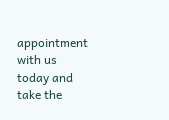appointment with us today and take the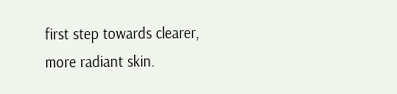first step towards clearer, more radiant skin.